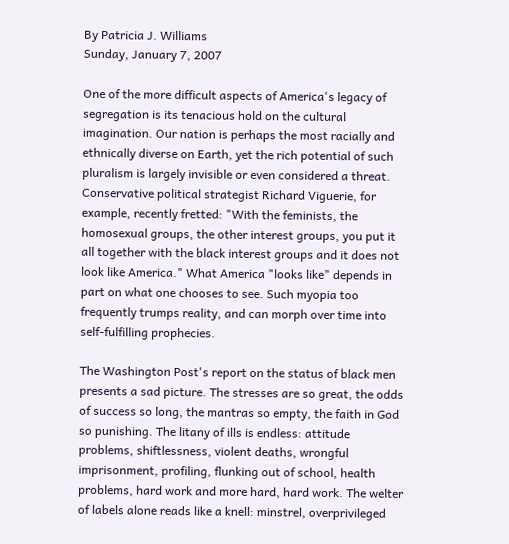By Patricia J. Williams
Sunday, January 7, 2007

One of the more difficult aspects of America's legacy of segregation is its tenacious hold on the cultural imagination. Our nation is perhaps the most racially and ethnically diverse on Earth, yet the rich potential of such pluralism is largely invisible or even considered a threat. Conservative political strategist Richard Viguerie, for example, recently fretted: "With the feminists, the homosexual groups, the other interest groups, you put it all together with the black interest groups and it does not look like America." What America "looks like" depends in part on what one chooses to see. Such myopia too frequently trumps reality, and can morph over time into self-fulfilling prophecies.

The Washington Post's report on the status of black men presents a sad picture. The stresses are so great, the odds of success so long, the mantras so empty, the faith in God so punishing. The litany of ills is endless: attitude problems, shiftlessness, violent deaths, wrongful imprisonment, profiling, flunking out of school, health problems, hard work and more hard, hard work. The welter of labels alone reads like a knell: minstrel, overprivileged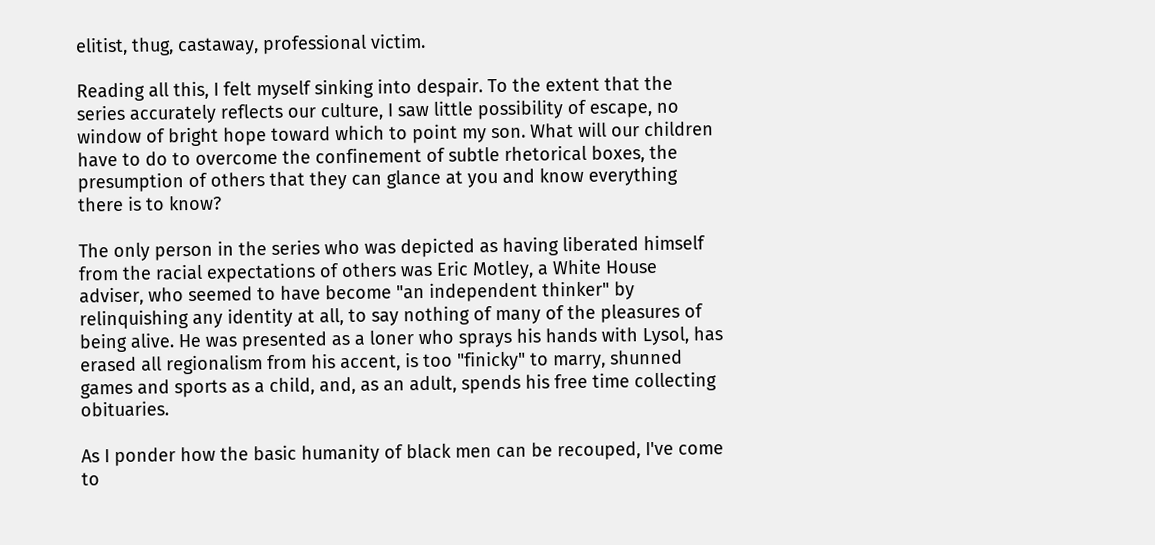elitist, thug, castaway, professional victim.

Reading all this, I felt myself sinking into despair. To the extent that the series accurately reflects our culture, I saw little possibility of escape, no window of bright hope toward which to point my son. What will our children have to do to overcome the confinement of subtle rhetorical boxes, the presumption of others that they can glance at you and know everything there is to know?

The only person in the series who was depicted as having liberated himself from the racial expectations of others was Eric Motley, a White House adviser, who seemed to have become "an independent thinker" by relinquishing any identity at all, to say nothing of many of the pleasures of being alive. He was presented as a loner who sprays his hands with Lysol, has erased all regionalism from his accent, is too "finicky" to marry, shunned games and sports as a child, and, as an adult, spends his free time collecting obituaries.

As I ponder how the basic humanity of black men can be recouped, I've come to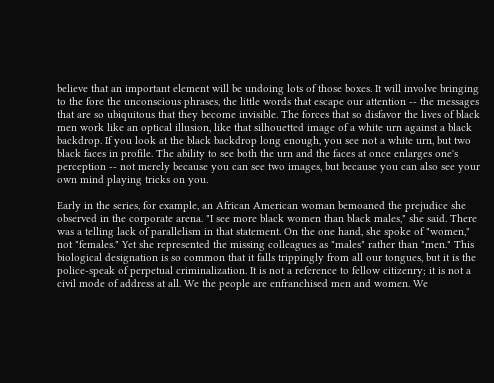believe that an important element will be undoing lots of those boxes. It will involve bringing to the fore the unconscious phrases, the little words that escape our attention -- the messages that are so ubiquitous that they become invisible. The forces that so disfavor the lives of black men work like an optical illusion, like that silhouetted image of a white urn against a black backdrop. If you look at the black backdrop long enough, you see not a white urn, but two black faces in profile. The ability to see both the urn and the faces at once enlarges one's perception -- not merely because you can see two images, but because you can also see your own mind playing tricks on you.

Early in the series, for example, an African American woman bemoaned the prejudice she observed in the corporate arena. "I see more black women than black males," she said. There was a telling lack of parallelism in that statement. On the one hand, she spoke of "women," not "females." Yet she represented the missing colleagues as "males" rather than "men." This biological designation is so common that it falls trippingly from all our tongues, but it is the police-speak of perpetual criminalization. It is not a reference to fellow citizenry; it is not a civil mode of address at all. We the people are enfranchised men and women. We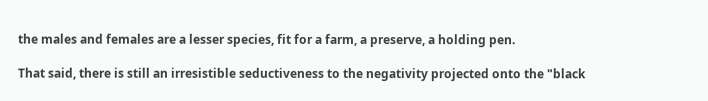the males and females are a lesser species, fit for a farm, a preserve, a holding pen.

That said, there is still an irresistible seductiveness to the negativity projected onto the "black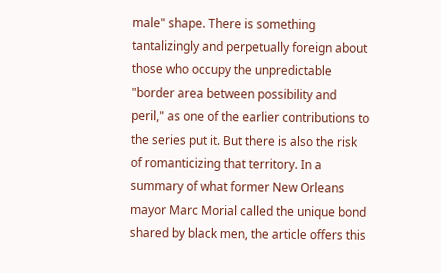male" shape. There is something tantalizingly and perpetually foreign about those who occupy the unpredictable "border area between possibility and peril," as one of the earlier contributions to the series put it. But there is also the risk of romanticizing that territory. In a summary of what former New Orleans mayor Marc Morial called the unique bond shared by black men, the article offers this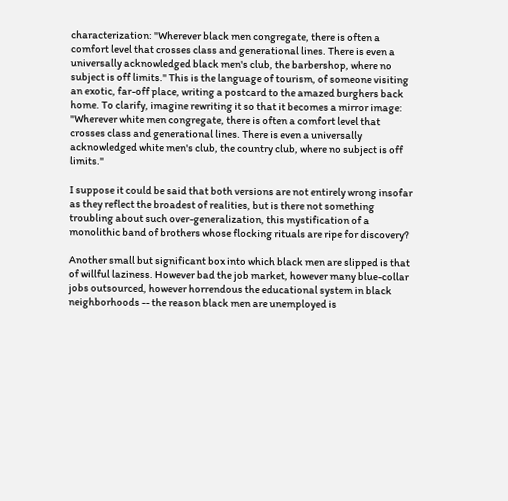characterization: "Wherever black men congregate, there is often a comfort level that crosses class and generational lines. There is even a universally acknowledged black men's club, the barbershop, where no subject is off limits." This is the language of tourism, of someone visiting an exotic, far-off place, writing a postcard to the amazed burghers back home. To clarify, imagine rewriting it so that it becomes a mirror image: "Wherever white men congregate, there is often a comfort level that crosses class and generational lines. There is even a universally acknowledged white men's club, the country club, where no subject is off limits."

I suppose it could be said that both versions are not entirely wrong insofar as they reflect the broadest of realities, but is there not something troubling about such over-generalization, this mystification of a monolithic band of brothers whose flocking rituals are ripe for discovery?

Another small but significant box into which black men are slipped is that of willful laziness. However bad the job market, however many blue-collar jobs outsourced, however horrendous the educational system in black neighborhoods -- the reason black men are unemployed is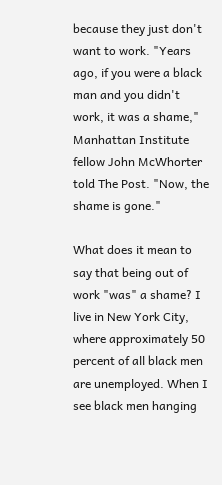because they just don't want to work. "Years ago, if you were a black man and you didn't work, it was a shame," Manhattan Institute fellow John McWhorter told The Post. "Now, the shame is gone."

What does it mean to say that being out of work "was" a shame? I live in New York City, where approximately 50 percent of all black men are unemployed. When I see black men hanging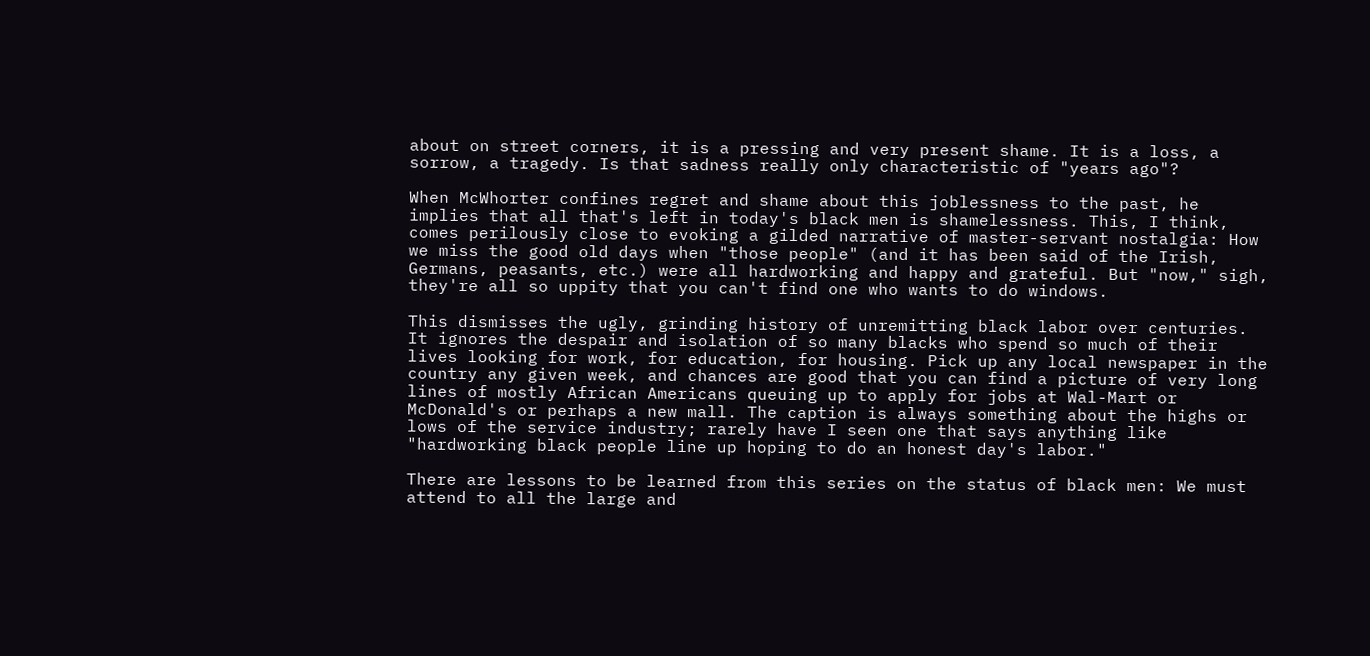about on street corners, it is a pressing and very present shame. It is a loss, a sorrow, a tragedy. Is that sadness really only characteristic of "years ago"?

When McWhorter confines regret and shame about this joblessness to the past, he implies that all that's left in today's black men is shamelessness. This, I think, comes perilously close to evoking a gilded narrative of master-servant nostalgia: How we miss the good old days when "those people" (and it has been said of the Irish, Germans, peasants, etc.) were all hardworking and happy and grateful. But "now," sigh, they're all so uppity that you can't find one who wants to do windows.

This dismisses the ugly, grinding history of unremitting black labor over centuries. It ignores the despair and isolation of so many blacks who spend so much of their lives looking for work, for education, for housing. Pick up any local newspaper in the country any given week, and chances are good that you can find a picture of very long lines of mostly African Americans queuing up to apply for jobs at Wal-Mart or McDonald's or perhaps a new mall. The caption is always something about the highs or lows of the service industry; rarely have I seen one that says anything like "hardworking black people line up hoping to do an honest day's labor."

There are lessons to be learned from this series on the status of black men: We must attend to all the large and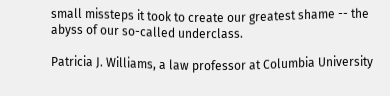small missteps it took to create our greatest shame -- the abyss of our so-called underclass.

Patricia J. Williams, a law professor at Columbia University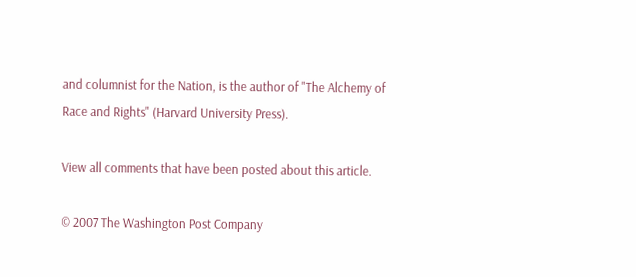and columnist for the Nation, is the author of "The Alchemy of Race and Rights" (Harvard University Press).

View all comments that have been posted about this article.

© 2007 The Washington Post Company